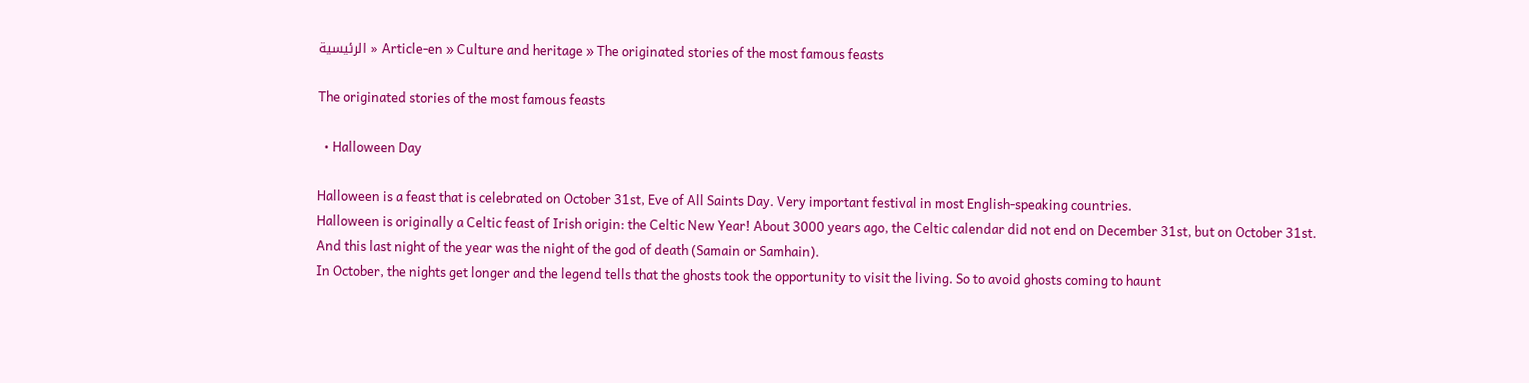الرئيسية » Article-en » Culture and heritage » The originated stories of the most famous feasts

The originated stories of the most famous feasts

  • Halloween Day

Halloween is a feast that is celebrated on October 31st, Eve of All Saints Day. Very important festival in most English-speaking countries.
Halloween is originally a Celtic feast of Irish origin: the Celtic New Year! About 3000 years ago, the Celtic calendar did not end on December 31st, but on October 31st. And this last night of the year was the night of the god of death (Samain or Samhain).
In October, the nights get longer and the legend tells that the ghosts took the opportunity to visit the living. So to avoid ghosts coming to haunt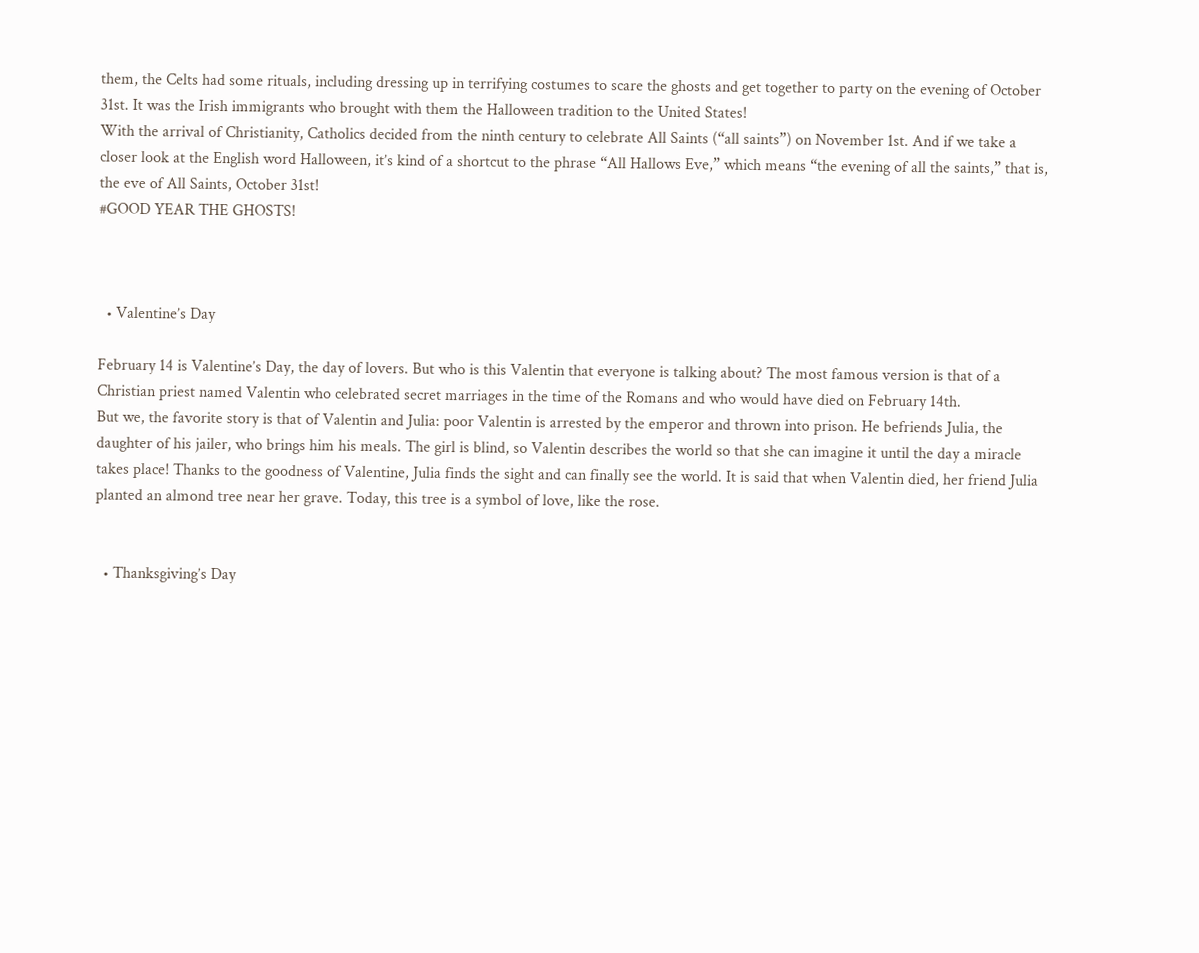them, the Celts had some rituals, including dressing up in terrifying costumes to scare the ghosts and get together to party on the evening of October 31st. It was the Irish immigrants who brought with them the Halloween tradition to the United States!
With the arrival of Christianity, Catholics decided from the ninth century to celebrate All Saints (“all saints”) on November 1st. And if we take a closer look at the English word Halloween, it’s kind of a shortcut to the phrase “All Hallows Eve,” which means “the evening of all the saints,” that is, the eve of All Saints, October 31st!                                                                                                                                                                                          #GOOD YEAR THE GHOSTS!



  • Valentine’s Day

February 14 is Valentine’s Day, the day of lovers. But who is this Valentin that everyone is talking about? The most famous version is that of a Christian priest named Valentin who celebrated secret marriages in the time of the Romans and who would have died on February 14th.
But we, the favorite story is that of Valentin and Julia: poor Valentin is arrested by the emperor and thrown into prison. He befriends Julia, the daughter of his jailer, who brings him his meals. The girl is blind, so Valentin describes the world so that she can imagine it until the day a miracle takes place! Thanks to the goodness of Valentine, Julia finds the sight and can finally see the world. It is said that when Valentin died, her friend Julia planted an almond tree near her grave. Today, this tree is a symbol of love, like the rose.


  • Thanksgiving’s Day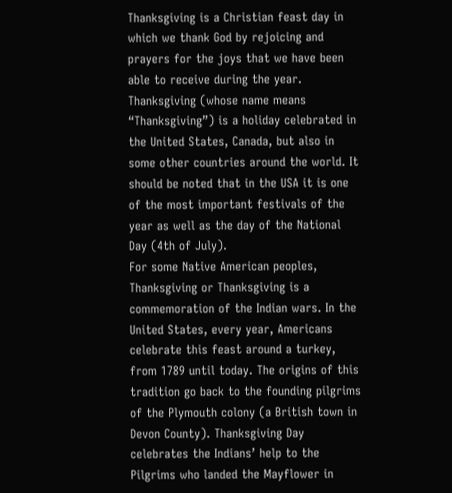Thanksgiving is a Christian feast day in which we thank God by rejoicing and prayers for the joys that we have been able to receive during the year. Thanksgiving (whose name means “Thanksgiving”) is a holiday celebrated in the United States, Canada, but also in some other countries around the world. It should be noted that in the USA it is one of the most important festivals of the year as well as the day of the National Day (4th of July).
For some Native American peoples, Thanksgiving or Thanksgiving is a commemoration of the Indian wars. In the United States, every year, Americans celebrate this feast around a turkey, from 1789 until today. The origins of this tradition go back to the founding pilgrims of the Plymouth colony (a British town in Devon County). Thanksgiving Day celebrates the Indians’ help to the Pilgrims who landed the Mayflower in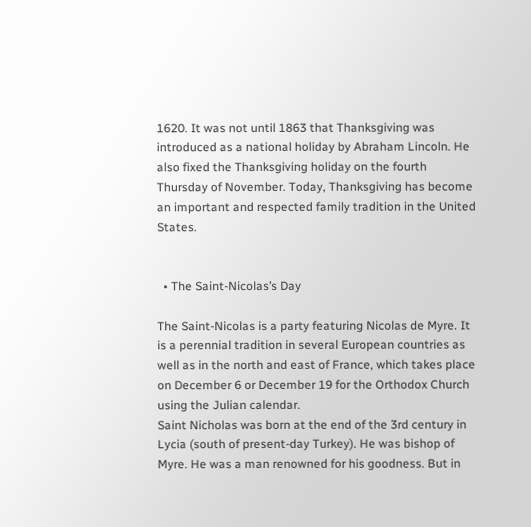1620. It was not until 1863 that Thanksgiving was introduced as a national holiday by Abraham Lincoln. He also fixed the Thanksgiving holiday on the fourth Thursday of November. Today, Thanksgiving has become an important and respected family tradition in the United States.


  • The Saint-Nicolas’s Day

The Saint-Nicolas is a party featuring Nicolas de Myre. It is a perennial tradition in several European countries as well as in the north and east of France, which takes place on December 6 or December 19 for the Orthodox Church using the Julian calendar.
Saint Nicholas was born at the end of the 3rd century in Lycia (south of present-day Turkey). He was bishop of Myre. He was a man renowned for his goodness. But in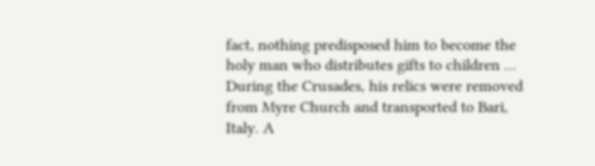fact, nothing predisposed him to become the holy man who distributes gifts to children …
During the Crusades, his relics were removed from Myre Church and transported to Bari, Italy. A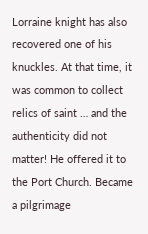Lorraine knight has also recovered one of his knuckles. At that time, it was common to collect relics of saint … and the authenticity did not matter! He offered it to the Port Church. Became a pilgrimage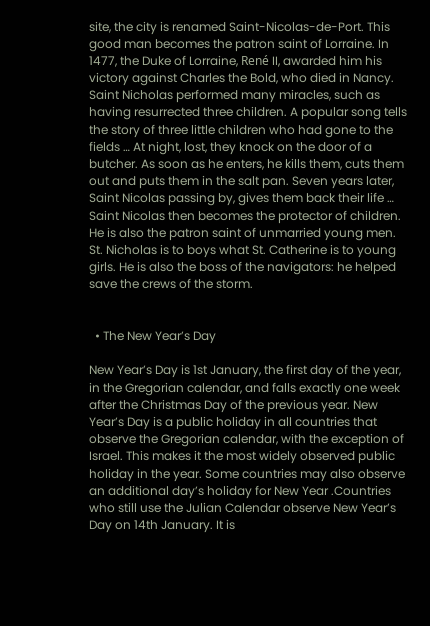site, the city is renamed Saint-Nicolas-de-Port. This good man becomes the patron saint of Lorraine. In 1477, the Duke of Lorraine, René II, awarded him his victory against Charles the Bold, who died in Nancy.
Saint Nicholas performed many miracles, such as having resurrected three children. A popular song tells the story of three little children who had gone to the fields … At night, lost, they knock on the door of a butcher. As soon as he enters, he kills them, cuts them out and puts them in the salt pan. Seven years later, Saint Nicolas passing by, gives them back their life …
Saint Nicolas then becomes the protector of children. He is also the patron saint of unmarried young men. St. Nicholas is to boys what St. Catherine is to young girls. He is also the boss of the navigators: he helped save the crews of the storm.


  • The New Year’s Day

New Year’s Day is 1st January, the first day of the year, in the Gregorian calendar, and falls exactly one week after the Christmas Day of the previous year. New Year’s Day is a public holiday in all countries that observe the Gregorian calendar, with the exception of Israel. This makes it the most widely observed public holiday in the year. Some countries may also observe an additional day’s holiday for New Year .Countries who still use the Julian Calendar observe New Year’s Day on 14th January. It is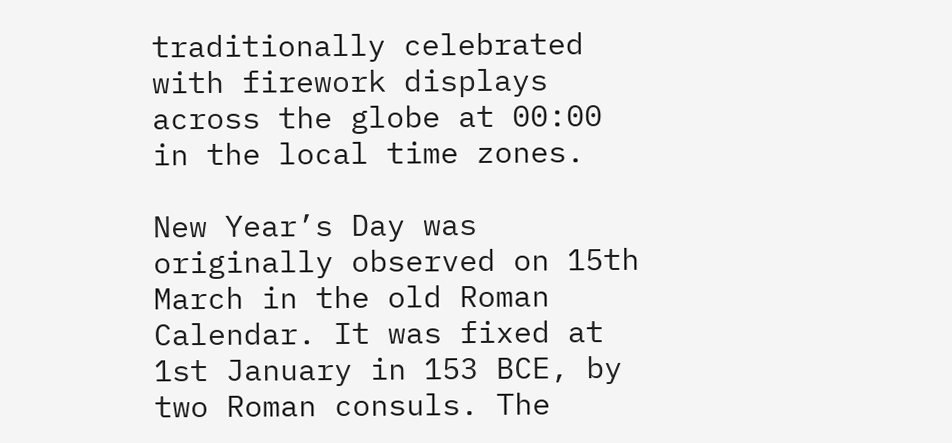traditionally celebrated with firework displays across the globe at 00:00 in the local time zones.

New Year’s Day was originally observed on 15th March in the old Roman Calendar. It was fixed at 1st January in 153 BCE, by two Roman consuls. The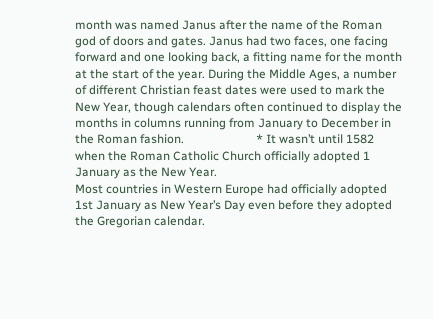month was named Janus after the name of the Roman god of doors and gates. Janus had two faces, one facing forward and one looking back, a fitting name for the month at the start of the year. During the Middle Ages, a number of different Christian feast dates were used to mark the New Year, though calendars often continued to display the months in columns running from January to December in the Roman fashion.                        * It wasn’t until 1582 when the Roman Catholic Church officially adopted 1 January as the New Year.                                                                  Most countries in Western Europe had officially adopted 1st January as New Year’s Day even before they adopted the Gregorian calendar.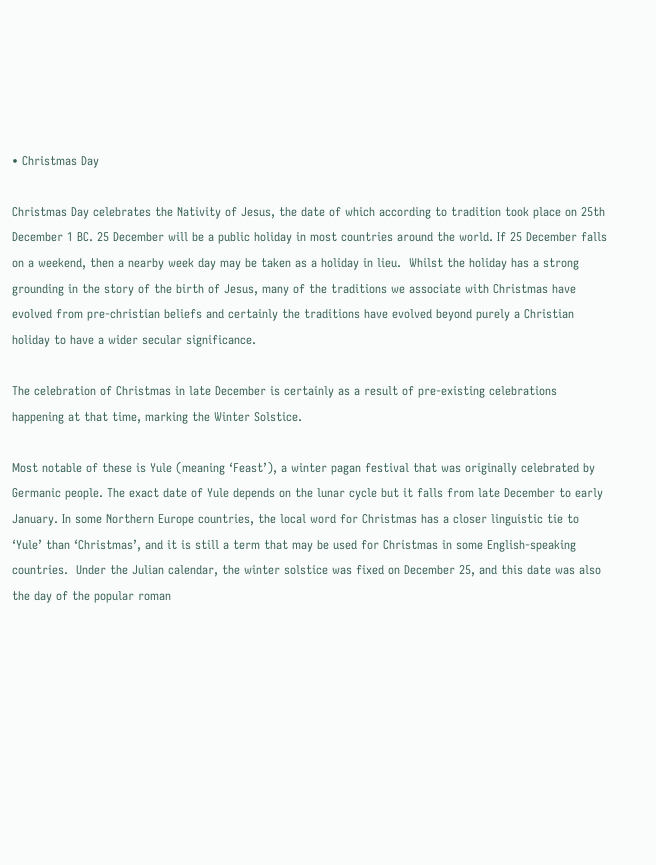• Christmas Day

Christmas Day celebrates the Nativity of Jesus, the date of which according to tradition took place on 25th December 1 BC. 25 December will be a public holiday in most countries around the world. If 25 December falls on a weekend, then a nearby week day may be taken as a holiday in lieu.  Whilst the holiday has a strong grounding in the story of the birth of Jesus, many of the traditions we associate with Christmas have evolved from pre-christian beliefs and certainly the traditions have evolved beyond purely a Christian holiday to have a wider secular significance.

The celebration of Christmas in late December is certainly as a result of pre-existing celebrations happening at that time, marking the Winter Solstice.

Most notable of these is Yule (meaning ‘Feast’), a winter pagan festival that was originally celebrated by Germanic people. The exact date of Yule depends on the lunar cycle but it falls from late December to early January. In some Northern Europe countries, the local word for Christmas has a closer linguistic tie to ‘Yule’ than ‘Christmas’, and it is still a term that may be used for Christmas in some English-speaking countries.  Under the Julian calendar, the winter solstice was fixed on December 25, and this date was also the day of the popular roman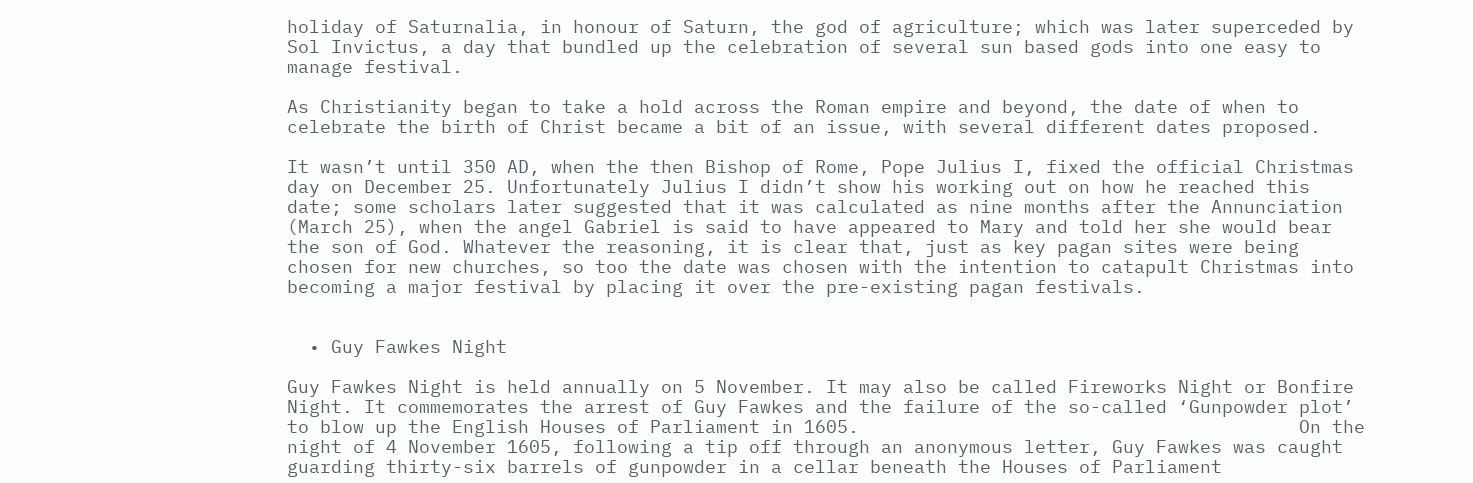holiday of Saturnalia, in honour of Saturn, the god of agriculture; which was later superceded by Sol Invictus, a day that bundled up the celebration of several sun based gods into one easy to manage festival.

As Christianity began to take a hold across the Roman empire and beyond, the date of when to celebrate the birth of Christ became a bit of an issue, with several different dates proposed.

It wasn’t until 350 AD, when the then Bishop of Rome, Pope Julius I, fixed the official Christmas day on December 25. Unfortunately Julius I didn’t show his working out on how he reached this date; some scholars later suggested that it was calculated as nine months after the Annunciation (March 25), when the angel Gabriel is said to have appeared to Mary and told her she would bear the son of God. Whatever the reasoning, it is clear that, just as key pagan sites were being chosen for new churches, so too the date was chosen with the intention to catapult Christmas into becoming a major festival by placing it over the pre-existing pagan festivals.


  • Guy Fawkes Night

Guy Fawkes Night is held annually on 5 November. It may also be called Fireworks Night or Bonfire Night. It commemorates the arrest of Guy Fawkes and the failure of the so-called ‘Gunpowder plot’ to blow up the English Houses of Parliament in 1605.                                        On the night of 4 November 1605, following a tip off through an anonymous letter, Guy Fawkes was caught guarding thirty-six barrels of gunpowder in a cellar beneath the Houses of Parliament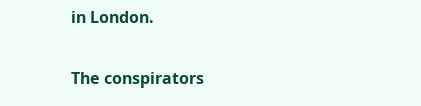in London.

The conspirators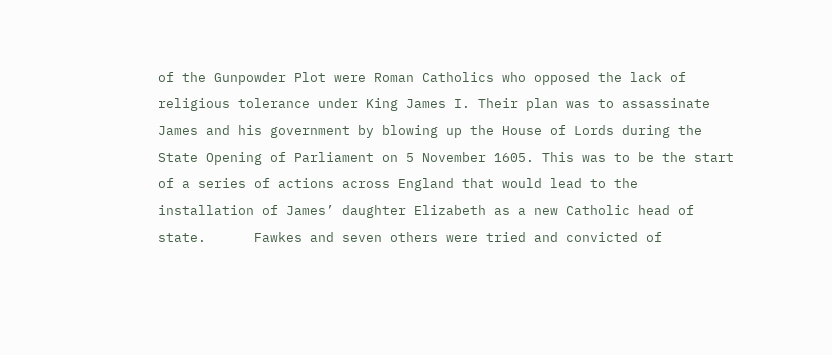of the Gunpowder Plot were Roman Catholics who opposed the lack of religious tolerance under King James I. Their plan was to assassinate James and his government by blowing up the House of Lords during the State Opening of Parliament on 5 November 1605. This was to be the start of a series of actions across England that would lead to the installation of James’ daughter Elizabeth as a new Catholic head of state.      Fawkes and seven others were tried and convicted of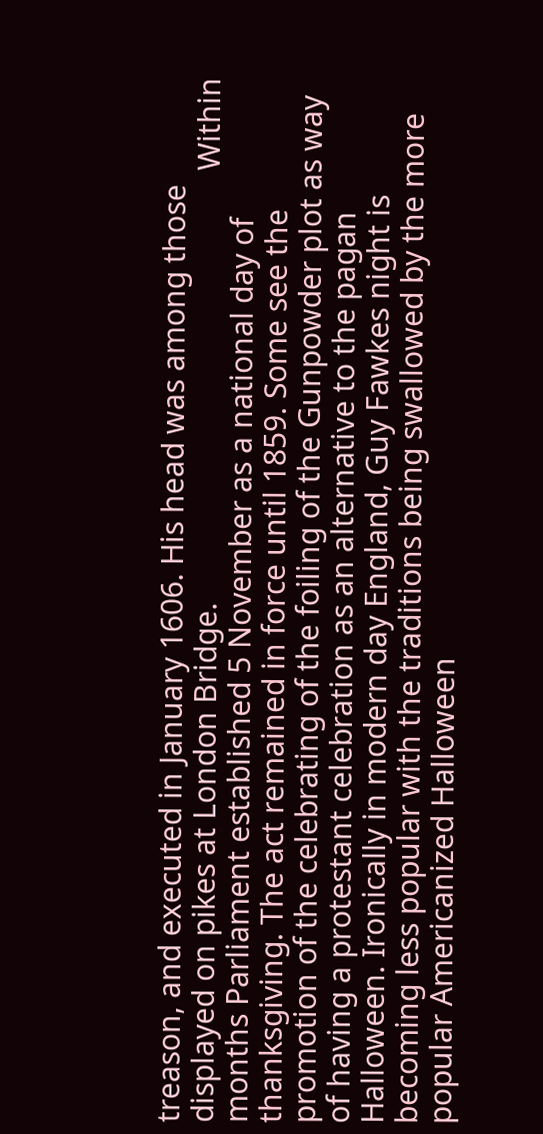treason, and executed in January 1606. His head was among those displayed on pikes at London Bridge.                                                      Within months Parliament established 5 November as a national day of thanksgiving. The act remained in force until 1859. Some see the promotion of the celebrating of the foiling of the Gunpowder plot as way of having a protestant celebration as an alternative to the pagan Halloween. Ironically in modern day England, Guy Fawkes night is becoming less popular with the traditions being swallowed by the more popular Americanized Halloween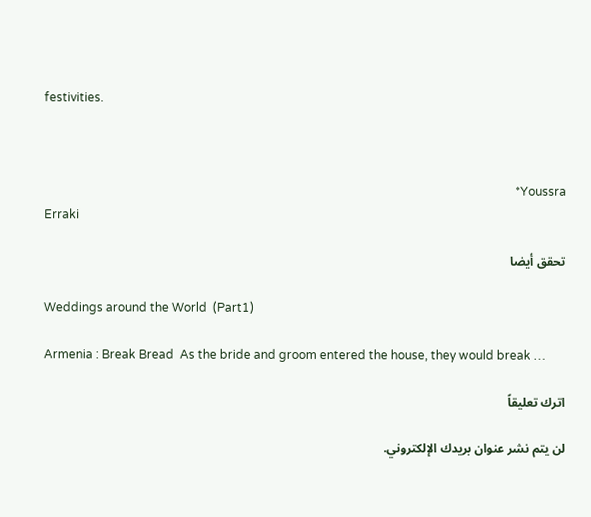festivities.



                                                                                                                                                             *Youssra Erraki

تحقق أيضا

Weddings around the World  (Part1)

Armenia : Break Bread  As the bride and groom entered the house, they would break …

اترك تعليقاً

لن يتم نشر عنوان بريدك الإلكتروني.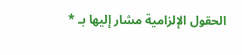الحقول الإلزامية مشار إليها بـ *